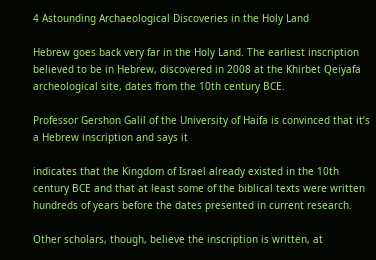4 Astounding Archaeological Discoveries in the Holy Land

Hebrew goes back very far in the Holy Land. The earliest inscription believed to be in Hebrew, discovered in 2008 at the Khirbet Qeiyafa archeological site, dates from the 10th century BCE.

Professor Gershon Galil of the University of Haifa is convinced that it’s a Hebrew inscription and says it

indicates that the Kingdom of Israel already existed in the 10th century BCE and that at least some of the biblical texts were written hundreds of years before the dates presented in current research.

Other scholars, though, believe the inscription is written, at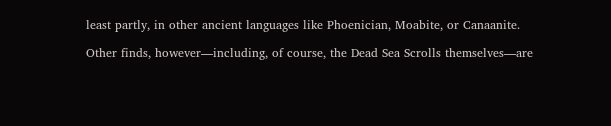least partly, in other ancient languages like Phoenician, Moabite, or Canaanite.

Other finds, however—including, of course, the Dead Sea Scrolls themselves—are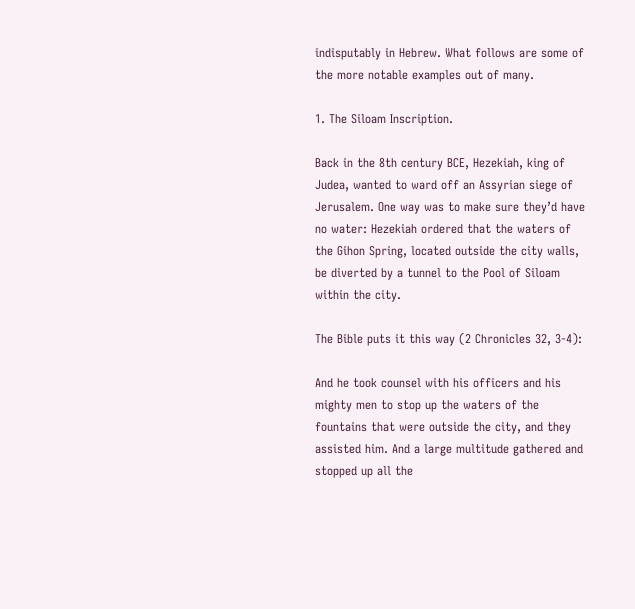indisputably in Hebrew. What follows are some of the more notable examples out of many.

1. The Siloam Inscription.

Back in the 8th century BCE, Hezekiah, king of Judea, wanted to ward off an Assyrian siege of Jerusalem. One way was to make sure they’d have no water: Hezekiah ordered that the waters of the Gihon Spring, located outside the city walls, be diverted by a tunnel to the Pool of Siloam within the city.

The Bible puts it this way (2 Chronicles 32, 3-4):

And he took counsel with his officers and his mighty men to stop up the waters of the fountains that were outside the city, and they assisted him. And a large multitude gathered and stopped up all the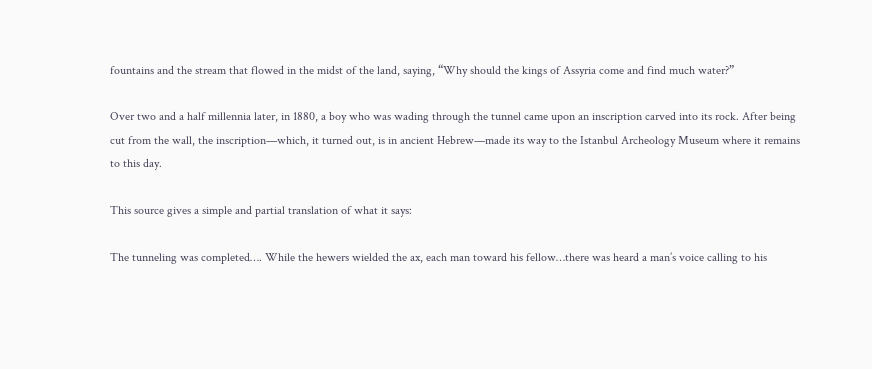fountains and the stream that flowed in the midst of the land, saying, “Why should the kings of Assyria come and find much water?”

Over two and a half millennia later, in 1880, a boy who was wading through the tunnel came upon an inscription carved into its rock. After being cut from the wall, the inscription—which, it turned out, is in ancient Hebrew—made its way to the Istanbul Archeology Museum where it remains to this day.

This source gives a simple and partial translation of what it says:

The tunneling was completed…. While the hewers wielded the ax, each man toward his fellow…there was heard a man’s voice calling to his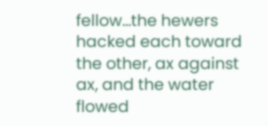fellow…the hewers hacked each toward the other, ax against ax, and the water flowed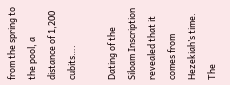from the spring to the pool, a distance of 1,200 cubits….

Dating of the Siloam Inscription revealed that it comes from Hezekiah’s time. The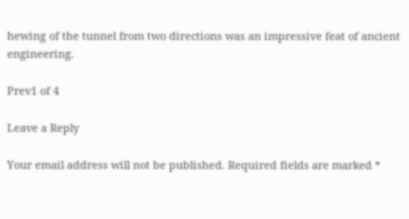hewing of the tunnel from two directions was an impressive feat of ancient engineering.

Prev1 of 4

Leave a Reply

Your email address will not be published. Required fields are marked *